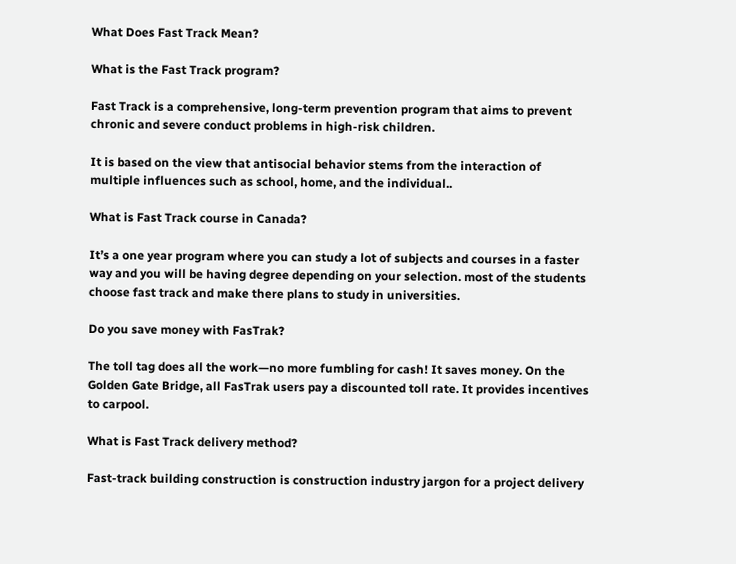What Does Fast Track Mean?

What is the Fast Track program?

Fast Track is a comprehensive, long-term prevention program that aims to prevent chronic and severe conduct problems in high-risk children.

It is based on the view that antisocial behavior stems from the interaction of multiple influences such as school, home, and the individual..

What is Fast Track course in Canada?

It’s a one year program where you can study a lot of subjects and courses in a faster way and you will be having degree depending on your selection. most of the students choose fast track and make there plans to study in universities.

Do you save money with FasTrak?

The toll tag does all the work—no more fumbling for cash! It saves money. On the Golden Gate Bridge, all FasTrak users pay a discounted toll rate. It provides incentives to carpool.

What is Fast Track delivery method?

Fast-track building construction is construction industry jargon for a project delivery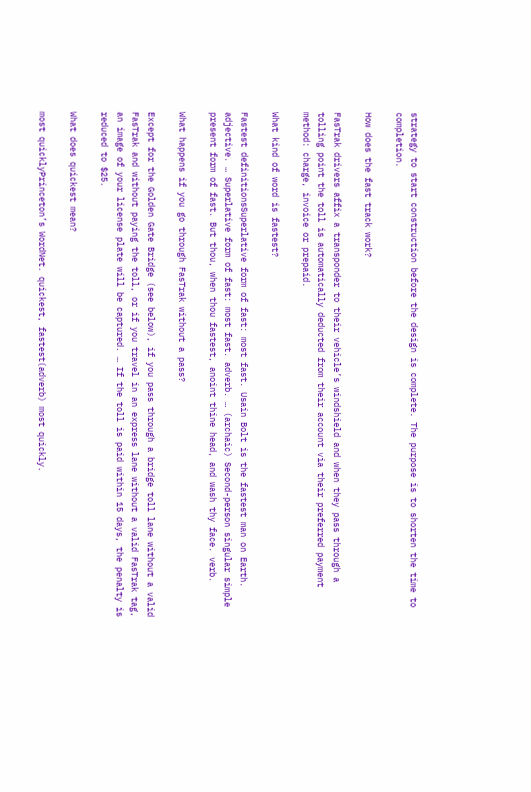strategy to start construction before the design is complete. The purpose is to shorten the time to completion.

How does the fast track work?

FasTrak drivers affix a transponder to their vehicle’s windshield and when they pass through a tolling point the toll is automatically deducted from their account via their preferred payment method: charge, invoice or prepaid.

What kind of word is fastest?

Fastest definitionsSuperlative form of fast: most fast. Usain Bolt is the fastest man on Earth. adjective. … Superlative form of fast: most fast. adverb. … (archaic) Second-person singular simple present form of fast. But thou, when thou fastest, anoint thine head, and wash thy face. verb.

What happens if you go through FasTrak without a pass?

Except for the Golden Gate Bridge (see below), if you pass through a bridge toll lane without a valid FasTrak and without paying the toll, or if you travel in an express lane without a valid FasTrak tag, an image of your license plate will be captured. … If the toll is paid within 15 days, the penalty is reduced to $25.

What does quickest mean?

most quicklyPrinceton’s WordNet. quickest, fastest(adverb) most quickly.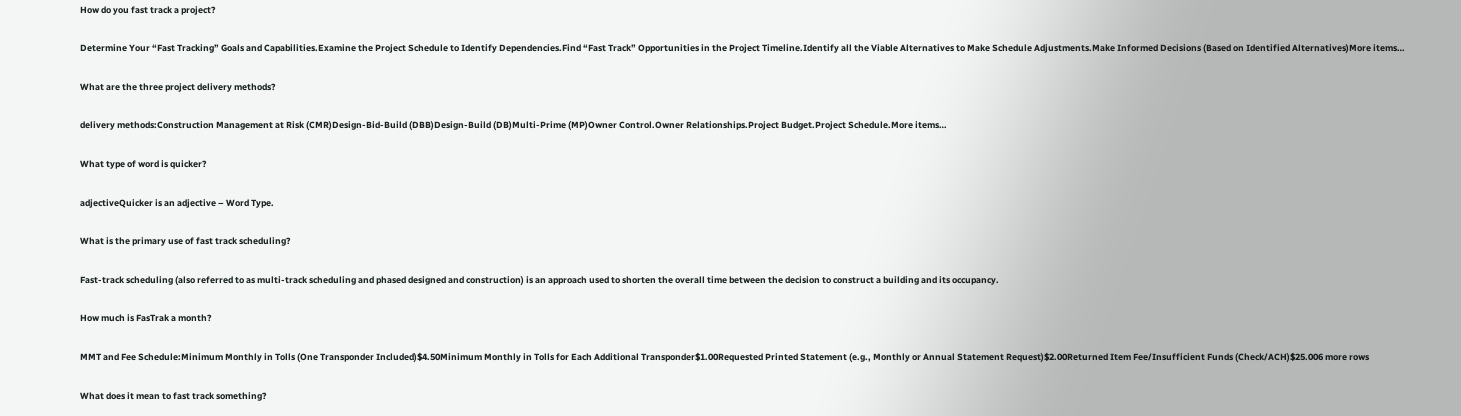How do you fast track a project?

Determine Your “Fast Tracking” Goals and Capabilities.Examine the Project Schedule to Identify Dependencies.Find “Fast Track” Opportunities in the Project Timeline.Identify all the Viable Alternatives to Make Schedule Adjustments.Make Informed Decisions (Based on Identified Alternatives)More items…

What are the three project delivery methods?

delivery methods:Construction Management at Risk (CMR)Design-Bid-Build (DBB)Design-Build (DB)Multi-Prime (MP)Owner Control.Owner Relationships.Project Budget.Project Schedule.More items…

What type of word is quicker?

adjectiveQuicker is an adjective – Word Type.

What is the primary use of fast track scheduling?

Fast-track scheduling (also referred to as multi-track scheduling and phased designed and construction) is an approach used to shorten the overall time between the decision to construct a building and its occupancy.

How much is FasTrak a month?

MMT and Fee Schedule:Minimum Monthly in Tolls (One Transponder Included)$4.50Minimum Monthly in Tolls for Each Additional Transponder$1.00Requested Printed Statement (e.g., Monthly or Annual Statement Request)$2.00Returned Item Fee/Insufficient Funds (Check/ACH)$25.006 more rows

What does it mean to fast track something?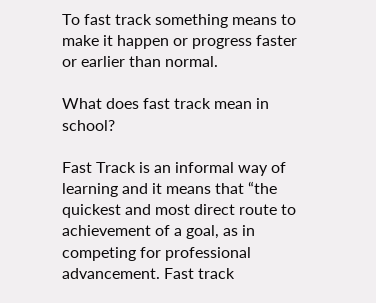To fast track something means to make it happen or progress faster or earlier than normal.

What does fast track mean in school?

Fast Track is an informal way of learning and it means that “the quickest and most direct route to achievement of a goal, as in competing for professional advancement. Fast track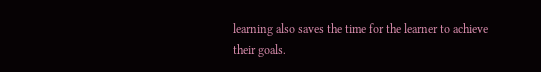learning also saves the time for the learner to achieve their goals.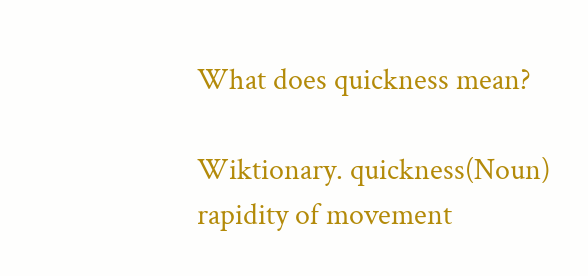What does quickness mean?

Wiktionary. quickness(Noun) rapidity of movement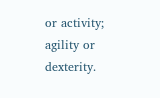or activity; agility or dexterity.